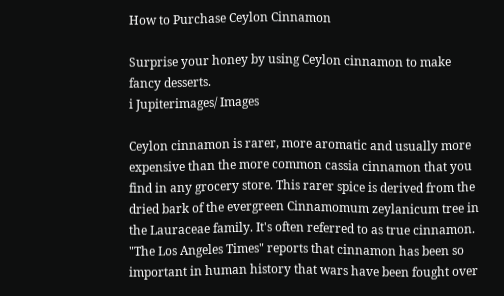How to Purchase Ceylon Cinnamon

Surprise your honey by using Ceylon cinnamon to make fancy desserts.
i Jupiterimages/ Images

Ceylon cinnamon is rarer, more aromatic and usually more expensive than the more common cassia cinnamon that you find in any grocery store. This rarer spice is derived from the dried bark of the evergreen Cinnamomum zeylanicum tree in the Lauraceae family. It's often referred to as true cinnamon. "The Los Angeles Times" reports that cinnamon has been so important in human history that wars have been fought over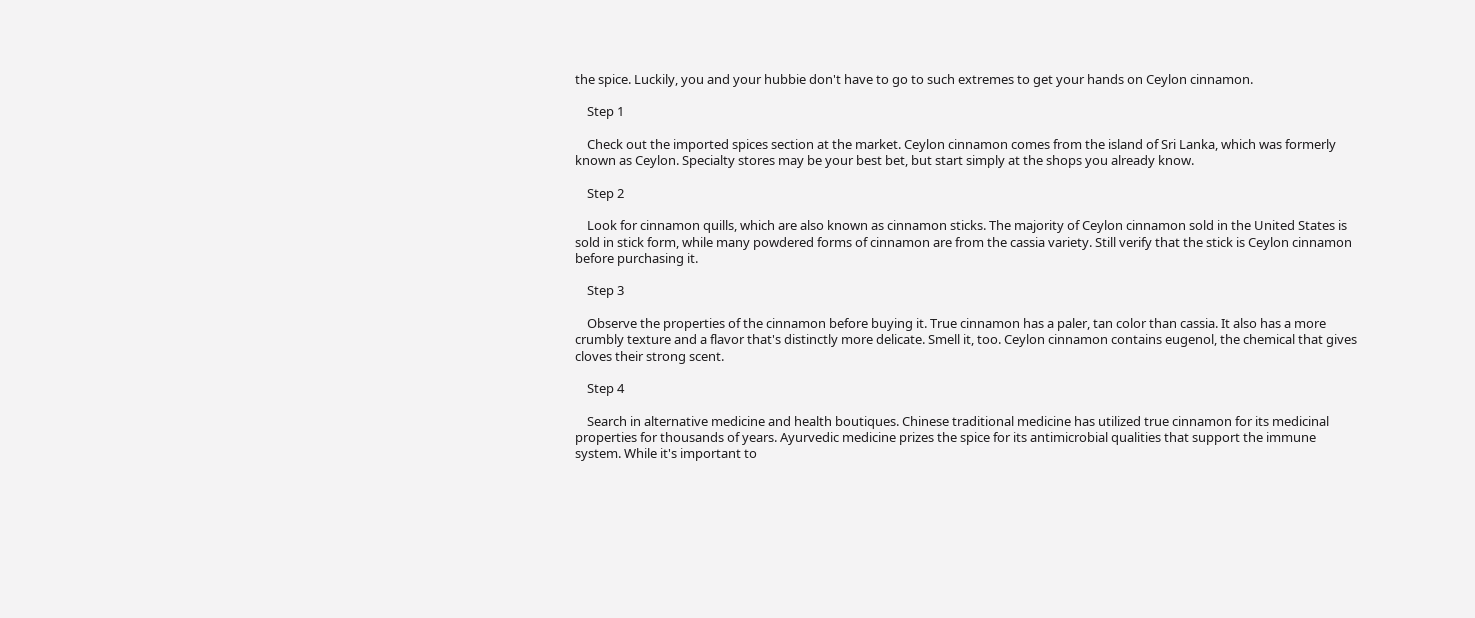the spice. Luckily, you and your hubbie don't have to go to such extremes to get your hands on Ceylon cinnamon.

    Step 1

    Check out the imported spices section at the market. Ceylon cinnamon comes from the island of Sri Lanka, which was formerly known as Ceylon. Specialty stores may be your best bet, but start simply at the shops you already know.

    Step 2

    Look for cinnamon quills, which are also known as cinnamon sticks. The majority of Ceylon cinnamon sold in the United States is sold in stick form, while many powdered forms of cinnamon are from the cassia variety. Still verify that the stick is Ceylon cinnamon before purchasing it.

    Step 3

    Observe the properties of the cinnamon before buying it. True cinnamon has a paler, tan color than cassia. It also has a more crumbly texture and a flavor that's distinctly more delicate. Smell it, too. Ceylon cinnamon contains eugenol, the chemical that gives cloves their strong scent.

    Step 4

    Search in alternative medicine and health boutiques. Chinese traditional medicine has utilized true cinnamon for its medicinal properties for thousands of years. Ayurvedic medicine prizes the spice for its antimicrobial qualities that support the immune system. While it's important to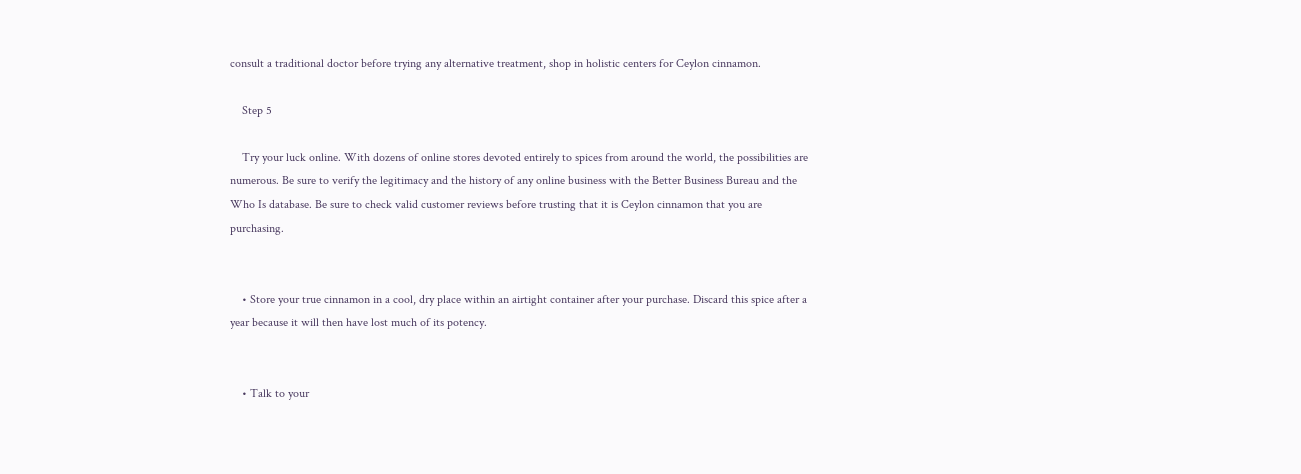consult a traditional doctor before trying any alternative treatment, shop in holistic centers for Ceylon cinnamon.

    Step 5

    Try your luck online. With dozens of online stores devoted entirely to spices from around the world, the possibilities are numerous. Be sure to verify the legitimacy and the history of any online business with the Better Business Bureau and the Who Is database. Be sure to check valid customer reviews before trusting that it is Ceylon cinnamon that you are purchasing.


    • Store your true cinnamon in a cool, dry place within an airtight container after your purchase. Discard this spice after a year because it will then have lost much of its potency.


    • Talk to your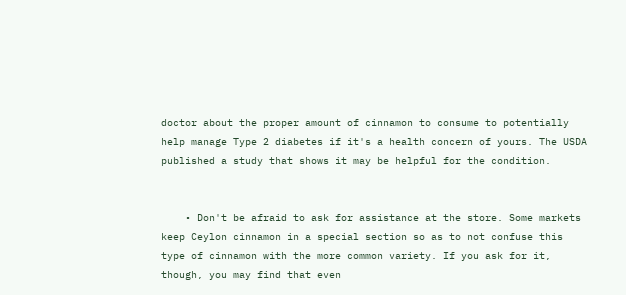doctor about the proper amount of cinnamon to consume to potentially help manage Type 2 diabetes if it's a health concern of yours. The USDA published a study that shows it may be helpful for the condition.


    • Don't be afraid to ask for assistance at the store. Some markets keep Ceylon cinnamon in a special section so as to not confuse this type of cinnamon with the more common variety. If you ask for it, though, you may find that even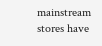mainstream stores have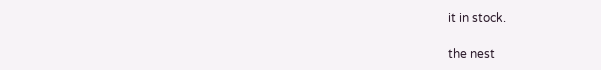it in stock.

the nest